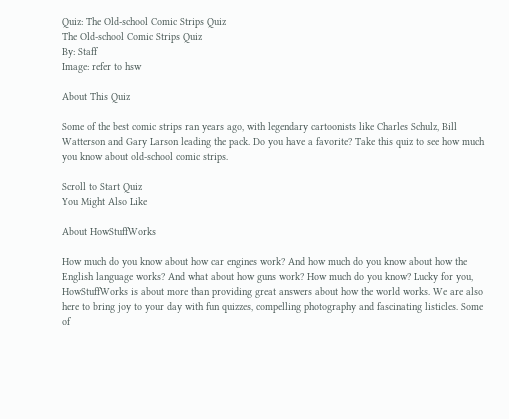Quiz: The Old-school Comic Strips Quiz
The Old-school Comic Strips Quiz
By: Staff
Image: refer to hsw

About This Quiz

Some of the best comic strips ran years ago, with legendary cartoonists like Charles Schulz, Bill Watterson and Gary Larson leading the pack. Do you have a favorite? Take this quiz to see how much you know about old-school comic strips.

Scroll to Start Quiz
You Might Also Like

About HowStuffWorks

How much do you know about how car engines work? And how much do you know about how the English language works? And what about how guns work? How much do you know? Lucky for you, HowStuffWorks is about more than providing great answers about how the world works. We are also here to bring joy to your day with fun quizzes, compelling photography and fascinating listicles. Some of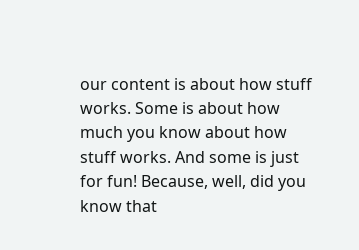our content is about how stuff works. Some is about how much you know about how stuff works. And some is just for fun! Because, well, did you know that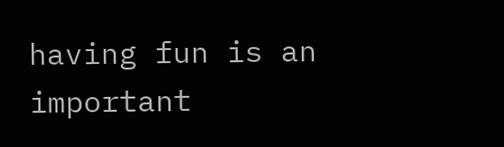having fun is an important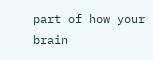part of how your brain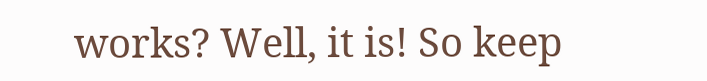works? Well, it is! So keep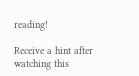reading!

Receive a hint after watching this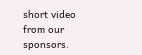short video from our sponsors.